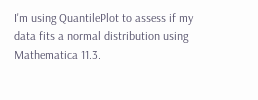I'm using QuantilePlot to assess if my data fits a normal distribution using Mathematica 11.3.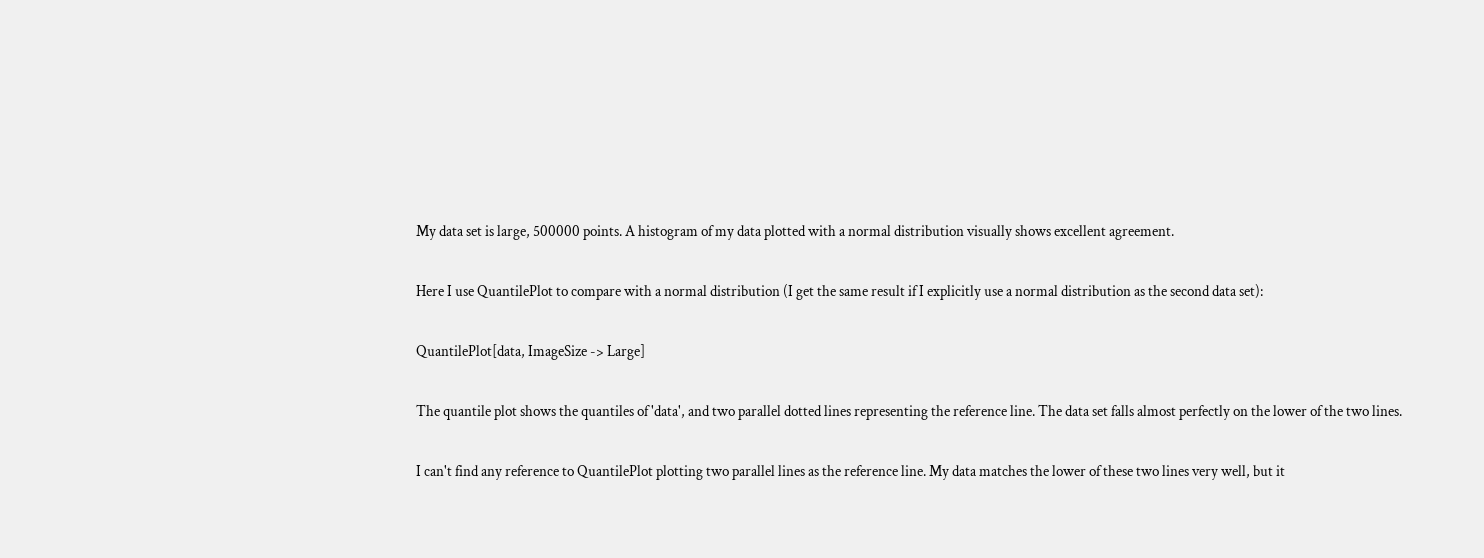My data set is large, 500000 points. A histogram of my data plotted with a normal distribution visually shows excellent agreement.

Here I use QuantilePlot to compare with a normal distribution (I get the same result if I explicitly use a normal distribution as the second data set):

QuantilePlot[data, ImageSize -> Large]

The quantile plot shows the quantiles of 'data', and two parallel dotted lines representing the reference line. The data set falls almost perfectly on the lower of the two lines.

I can't find any reference to QuantilePlot plotting two parallel lines as the reference line. My data matches the lower of these two lines very well, but it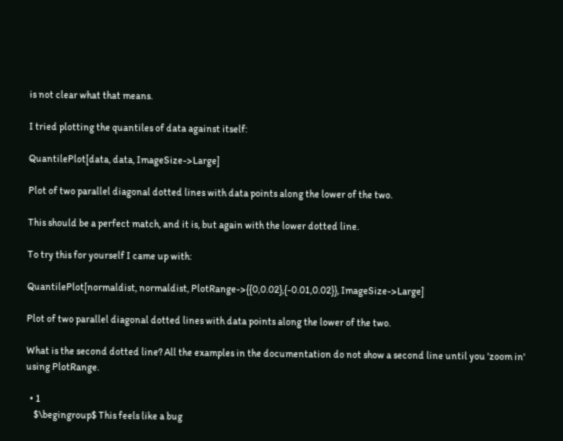is not clear what that means.

I tried plotting the quantiles of data against itself:

QuantilePlot[data, data, ImageSize->Large]

Plot of two parallel diagonal dotted lines with data points along the lower of the two.

This should be a perfect match, and it is, but again with the lower dotted line.

To try this for yourself I came up with:

QuantilePlot[normaldist, normaldist, PlotRange->{{0,0.02},{-0.01,0.02}}, ImageSize->Large]

Plot of two parallel diagonal dotted lines with data points along the lower of the two.

What is the second dotted line? All the examples in the documentation do not show a second line until you 'zoom in' using PlotRange.

  • 1
    $\begingroup$ This feels like a bug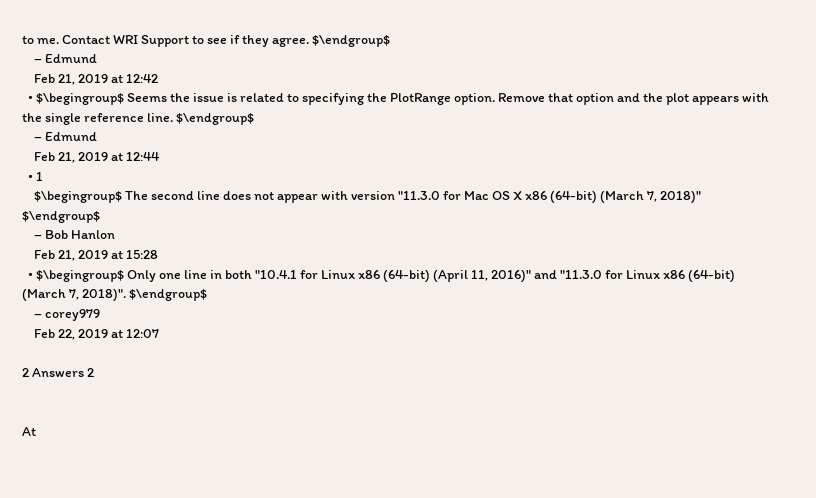to me. Contact WRI Support to see if they agree. $\endgroup$
    – Edmund
    Feb 21, 2019 at 12:42
  • $\begingroup$ Seems the issue is related to specifying the PlotRange option. Remove that option and the plot appears with the single reference line. $\endgroup$
    – Edmund
    Feb 21, 2019 at 12:44
  • 1
    $\begingroup$ The second line does not appear with version "11.3.0 for Mac OS X x86 (64-bit) (March 7, 2018)" $\endgroup$
    – Bob Hanlon
    Feb 21, 2019 at 15:28
  • $\begingroup$ Only one line in both "10.4.1 for Linux x86 (64-bit) (April 11, 2016)" and "11.3.0 for Linux x86 (64-bit) (March 7, 2018)". $\endgroup$
    – corey979
    Feb 22, 2019 at 12:07

2 Answers 2


At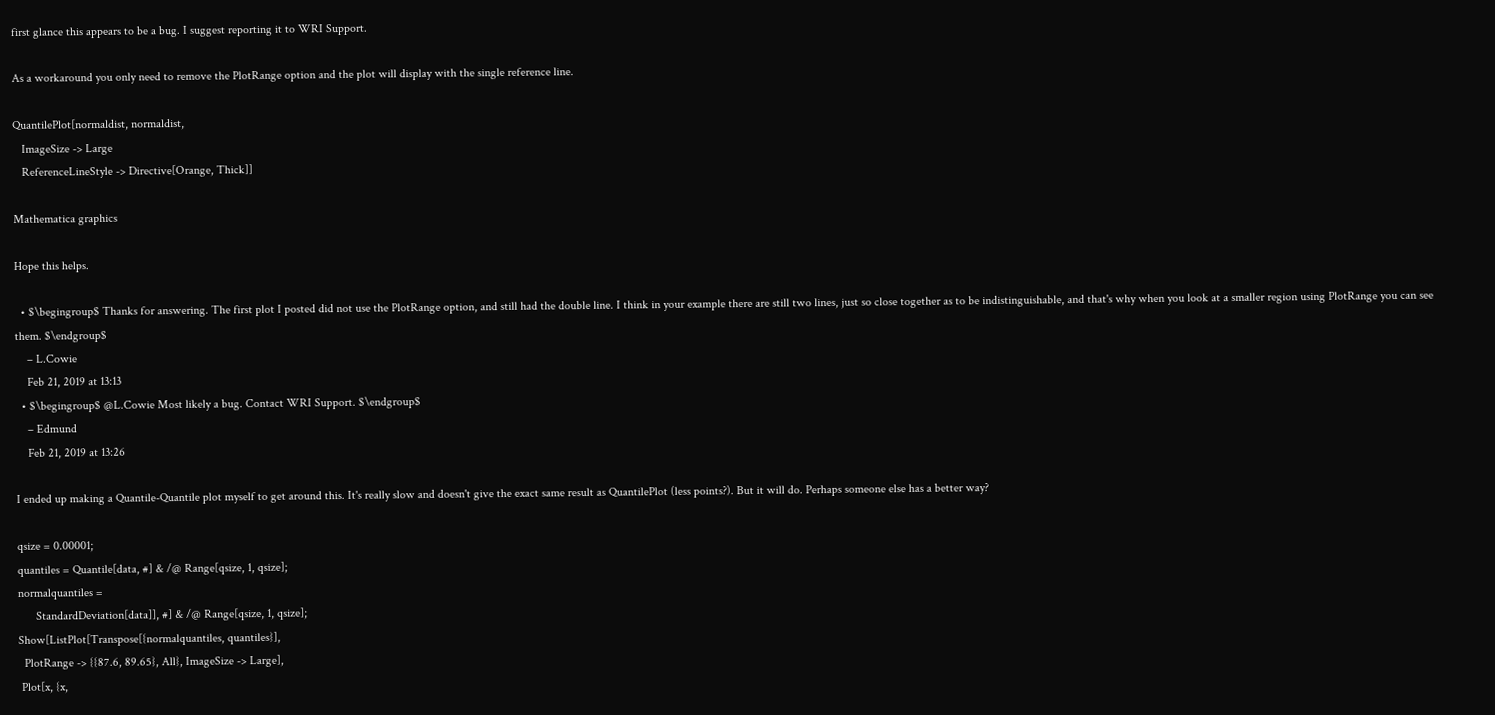first glance this appears to be a bug. I suggest reporting it to WRI Support.

As a workaround you only need to remove the PlotRange option and the plot will display with the single reference line.

QuantilePlot[normaldist, normaldist,
   ImageSize -> Large
   ReferenceLineStyle -> Directive[Orange, Thick]]

Mathematica graphics

Hope this helps.

  • $\begingroup$ Thanks for answering. The first plot I posted did not use the PlotRange option, and still had the double line. I think in your example there are still two lines, just so close together as to be indistinguishable, and that's why when you look at a smaller region using PlotRange you can see them. $\endgroup$
    – L.Cowie
    Feb 21, 2019 at 13:13
  • $\begingroup$ @L.Cowie Most likely a bug. Contact WRI Support. $\endgroup$
    – Edmund
    Feb 21, 2019 at 13:26

I ended up making a Quantile-Quantile plot myself to get around this. It's really slow and doesn't give the exact same result as QuantilePlot (less points?). But it will do. Perhaps someone else has a better way?

qsize = 0.00001;
quantiles = Quantile[data, #] & /@ Range[qsize, 1, qsize];
normalquantiles =
      StandardDeviation[data]], #] & /@ Range[qsize, 1, qsize];
Show[ListPlot[Transpose[{normalquantiles, quantiles}],
  PlotRange -> {{87.6, 89.65}, All}, ImageSize -> Large],
 Plot[x, {x,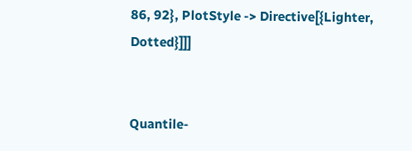86, 92}, PlotStyle -> Directive[{Lighter, Dotted}]]]


Quantile-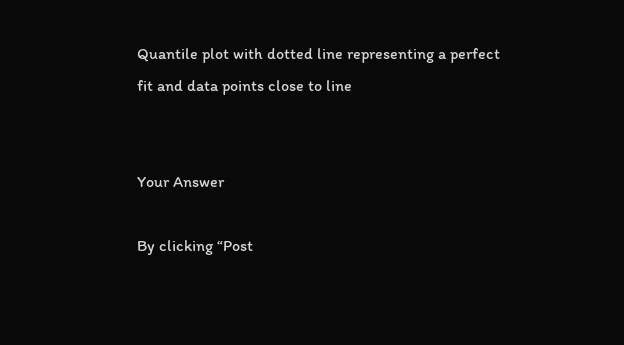Quantile plot with dotted line representing a perfect fit and data points close to line


Your Answer

By clicking “Post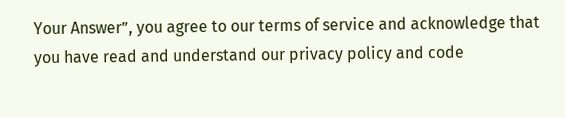Your Answer”, you agree to our terms of service and acknowledge that you have read and understand our privacy policy and code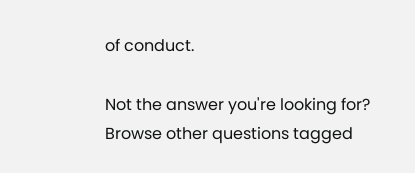of conduct.

Not the answer you're looking for? Browse other questions tagged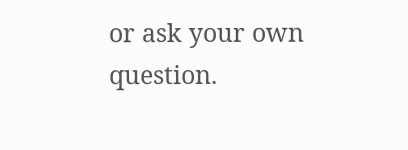or ask your own question.